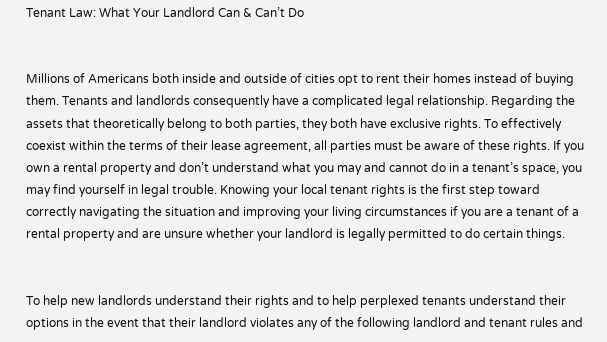Tenant Law: What Your Landlord Can & Can’t Do


Millions of Americans both inside and outside of cities opt to rent their homes instead of buying them. Tenants and landlords consequently have a complicated legal relationship. Regarding the assets that theoretically belong to both parties, they both have exclusive rights. To effectively coexist within the terms of their lease agreement, all parties must be aware of these rights. If you own a rental property and don’t understand what you may and cannot do in a tenant’s space, you may find yourself in legal trouble. Knowing your local tenant rights is the first step toward correctly navigating the situation and improving your living circumstances if you are a tenant of a rental property and are unsure whether your landlord is legally permitted to do certain things.


To help new landlords understand their rights and to help perplexed tenants understand their options in the event that their landlord violates any of the following landlord and tenant rules and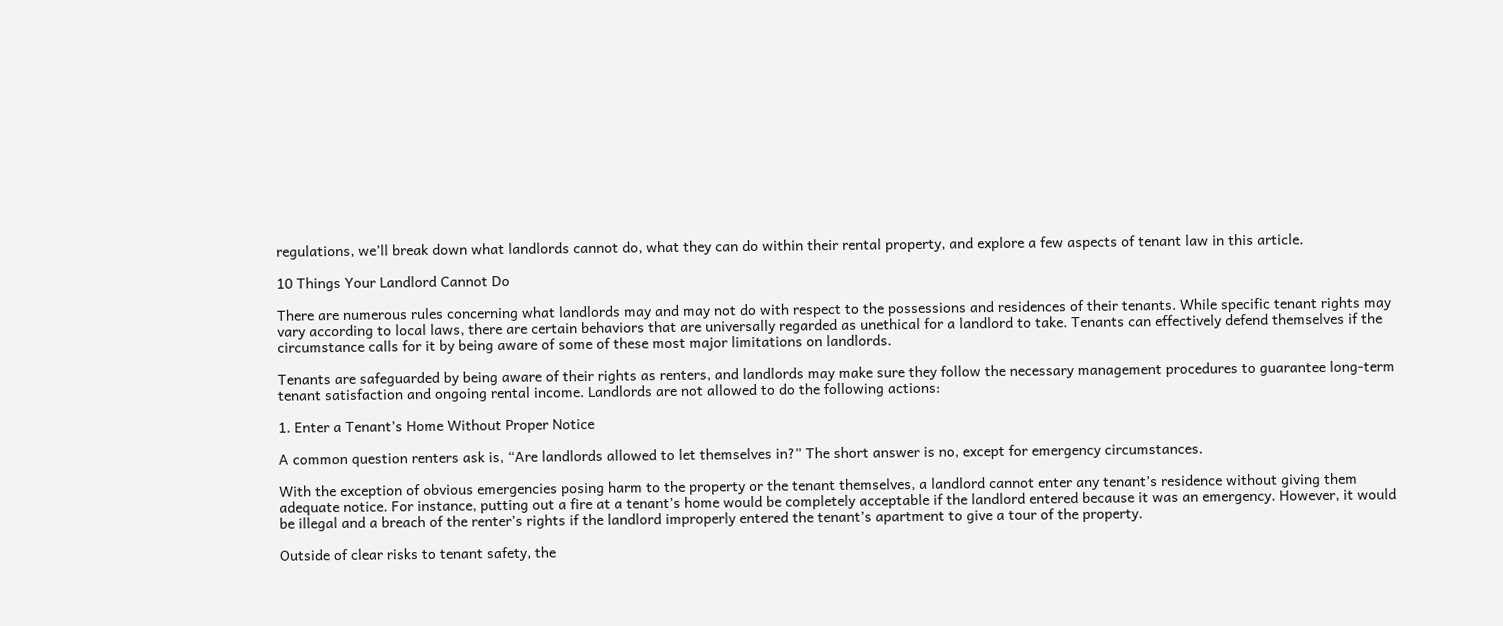regulations, we’ll break down what landlords cannot do, what they can do within their rental property, and explore a few aspects of tenant law in this article.

10 Things Your Landlord Cannot Do

There are numerous rules concerning what landlords may and may not do with respect to the possessions and residences of their tenants. While specific tenant rights may vary according to local laws, there are certain behaviors that are universally regarded as unethical for a landlord to take. Tenants can effectively defend themselves if the circumstance calls for it by being aware of some of these most major limitations on landlords.

Tenants are safeguarded by being aware of their rights as renters, and landlords may make sure they follow the necessary management procedures to guarantee long-term tenant satisfaction and ongoing rental income. Landlords are not allowed to do the following actions:

1. Enter a Tenant’s Home Without Proper Notice

A common question renters ask is, “Are landlords allowed to let themselves in?” The short answer is no, except for emergency circumstances.

With the exception of obvious emergencies posing harm to the property or the tenant themselves, a landlord cannot enter any tenant’s residence without giving them adequate notice. For instance, putting out a fire at a tenant’s home would be completely acceptable if the landlord entered because it was an emergency. However, it would be illegal and a breach of the renter’s rights if the landlord improperly entered the tenant’s apartment to give a tour of the property.

Outside of clear risks to tenant safety, the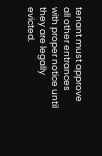tenant must approve all other entrances with proper notice until they are legally evicted.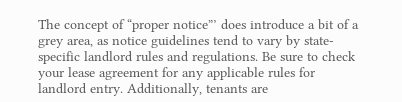The concept of “proper notice”’ does introduce a bit of a grey area, as notice guidelines tend to vary by state-specific landlord rules and regulations. Be sure to check your lease agreement for any applicable rules for landlord entry. Additionally, tenants are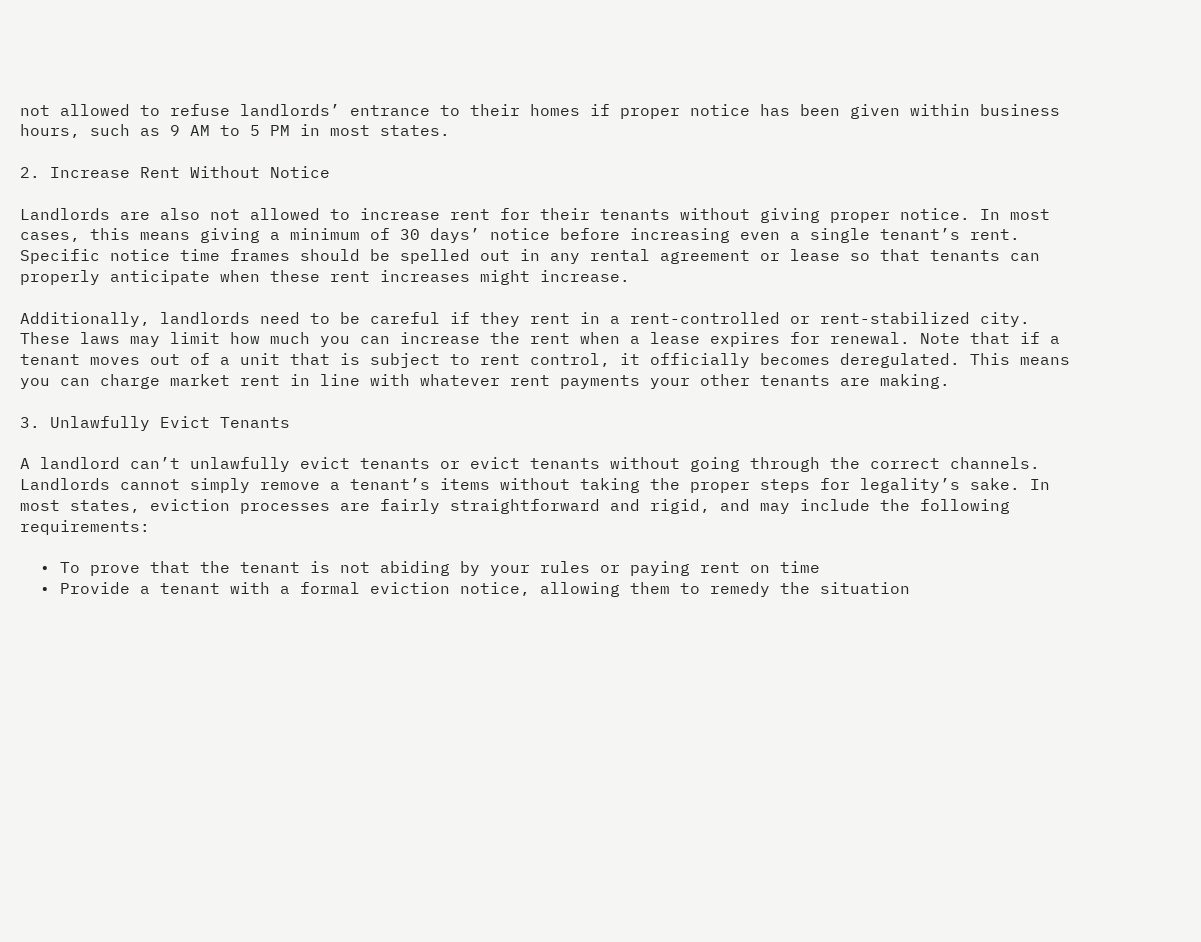not allowed to refuse landlords’ entrance to their homes if proper notice has been given within business hours, such as 9 AM to 5 PM in most states.

2. Increase Rent Without Notice

Landlords are also not allowed to increase rent for their tenants without giving proper notice. In most cases, this means giving a minimum of 30 days’ notice before increasing even a single tenant’s rent. Specific notice time frames should be spelled out in any rental agreement or lease so that tenants can properly anticipate when these rent increases might increase.

Additionally, landlords need to be careful if they rent in a rent-controlled or rent-stabilized city. These laws may limit how much you can increase the rent when a lease expires for renewal. Note that if a tenant moves out of a unit that is subject to rent control, it officially becomes deregulated. This means you can charge market rent in line with whatever rent payments your other tenants are making.

3. Unlawfully Evict Tenants

A landlord can’t unlawfully evict tenants or evict tenants without going through the correct channels. Landlords cannot simply remove a tenant’s items without taking the proper steps for legality’s sake. In most states, eviction processes are fairly straightforward and rigid, and may include the following requirements:

  • To prove that the tenant is not abiding by your rules or paying rent on time
  • Provide a tenant with a formal eviction notice, allowing them to remedy the situation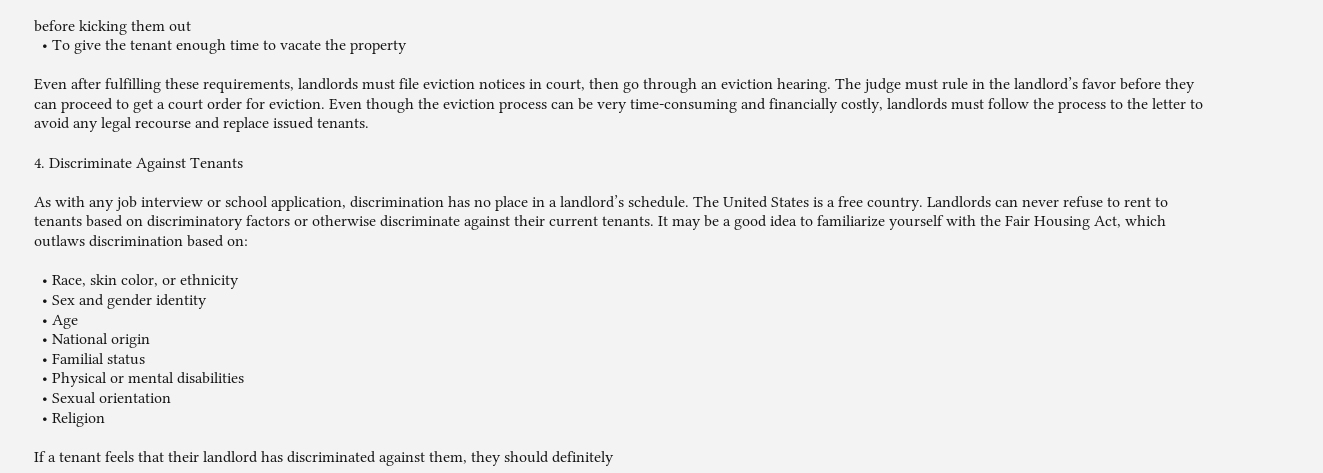before kicking them out
  • To give the tenant enough time to vacate the property

Even after fulfilling these requirements, landlords must file eviction notices in court, then go through an eviction hearing. The judge must rule in the landlord’s favor before they can proceed to get a court order for eviction. Even though the eviction process can be very time-consuming and financially costly, landlords must follow the process to the letter to avoid any legal recourse and replace issued tenants.

4. Discriminate Against Tenants

As with any job interview or school application, discrimination has no place in a landlord’s schedule. The United States is a free country. Landlords can never refuse to rent to tenants based on discriminatory factors or otherwise discriminate against their current tenants. It may be a good idea to familiarize yourself with the Fair Housing Act, which outlaws discrimination based on:

  • Race, skin color, or ethnicity
  • Sex and gender identity
  • Age
  • National origin
  • Familial status
  • Physical or mental disabilities
  • Sexual orientation
  • Religion

If a tenant feels that their landlord has discriminated against them, they should definitely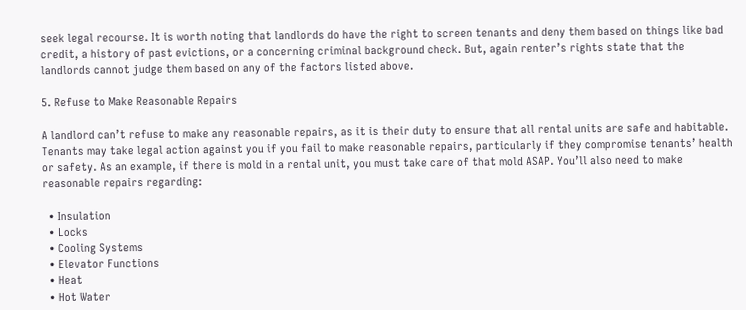seek legal recourse. It is worth noting that landlords do have the right to screen tenants and deny them based on things like bad credit, a history of past evictions, or a concerning criminal background check. But, again renter’s rights state that the landlords cannot judge them based on any of the factors listed above.

5. Refuse to Make Reasonable Repairs

A landlord can’t refuse to make any reasonable repairs, as it is their duty to ensure that all rental units are safe and habitable. Tenants may take legal action against you if you fail to make reasonable repairs, particularly if they compromise tenants’ health or safety. As an example, if there is mold in a rental unit, you must take care of that mold ASAP. You’ll also need to make reasonable repairs regarding:

  • Insulation
  • Locks
  • Cooling Systems
  • Elevator Functions
  • Heat
  • Hot Water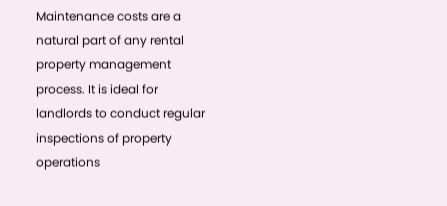Maintenance costs are a natural part of any rental property management process. It is ideal for landlords to conduct regular inspections of property operations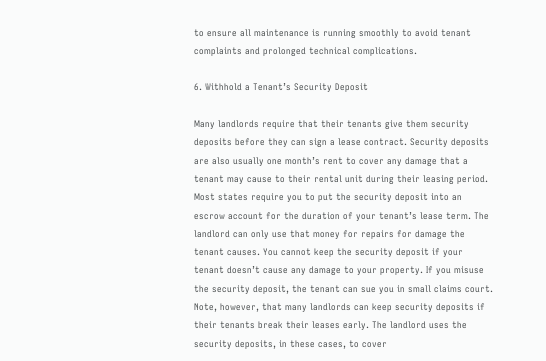to ensure all maintenance is running smoothly to avoid tenant complaints and prolonged technical complications.

6. Withhold a Tenant’s Security Deposit

Many landlords require that their tenants give them security deposits before they can sign a lease contract. Security deposits are also usually one month’s rent to cover any damage that a tenant may cause to their rental unit during their leasing period. Most states require you to put the security deposit into an escrow account for the duration of your tenant’s lease term. The landlord can only use that money for repairs for damage the tenant causes. You cannot keep the security deposit if your tenant doesn’t cause any damage to your property. If you misuse the security deposit, the tenant can sue you in small claims court. Note, however, that many landlords can keep security deposits if their tenants break their leases early. The landlord uses the security deposits, in these cases, to cover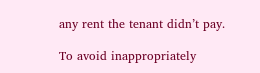any rent the tenant didn’t pay.

To avoid inappropriately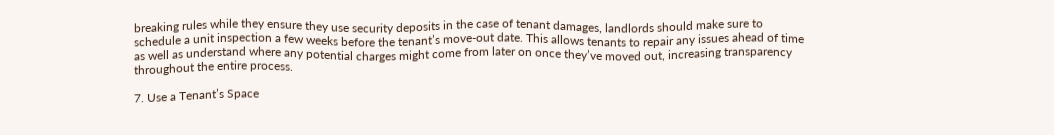breaking rules while they ensure they use security deposits in the case of tenant damages, landlords should make sure to schedule a unit inspection a few weeks before the tenant’s move-out date. This allows tenants to repair any issues ahead of time as well as understand where any potential charges might come from later on once they’ve moved out, increasing transparency throughout the entire process.

7. Use a Tenant’s Space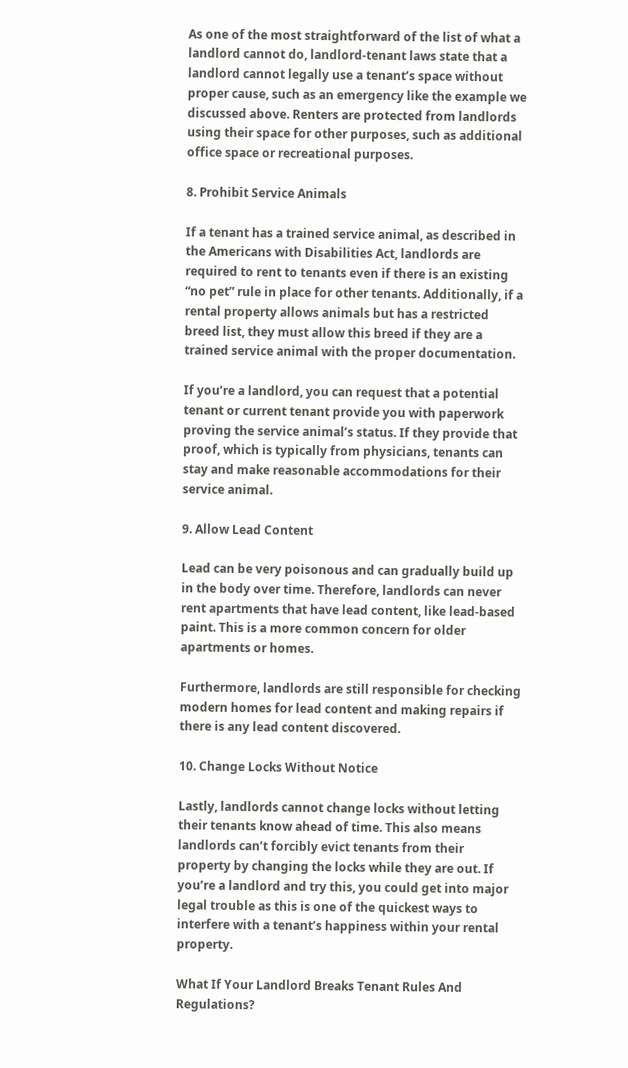As one of the most straightforward of the list of what a landlord cannot do, landlord-tenant laws state that a landlord cannot legally use a tenant’s space without proper cause, such as an emergency like the example we discussed above. Renters are protected from landlords using their space for other purposes, such as additional office space or recreational purposes.

8. Prohibit Service Animals

If a tenant has a trained service animal, as described in the Americans with Disabilities Act, landlords are required to rent to tenants even if there is an existing “no pet” rule in place for other tenants. Additionally, if a rental property allows animals but has a restricted breed list, they must allow this breed if they are a trained service animal with the proper documentation.

If you’re a landlord, you can request that a potential tenant or current tenant provide you with paperwork proving the service animal’s status. If they provide that proof, which is typically from physicians, tenants can stay and make reasonable accommodations for their service animal.

9. Allow Lead Content

Lead can be very poisonous and can gradually build up in the body over time. Therefore, landlords can never rent apartments that have lead content, like lead-based paint. This is a more common concern for older apartments or homes.

Furthermore, landlords are still responsible for checking modern homes for lead content and making repairs if there is any lead content discovered.

10. Change Locks Without Notice

Lastly, landlords cannot change locks without letting their tenants know ahead of time. This also means landlords can’t forcibly evict tenants from their property by changing the locks while they are out. If you’re a landlord and try this, you could get into major legal trouble as this is one of the quickest ways to interfere with a tenant’s happiness within your rental property.

What If Your Landlord Breaks Tenant Rules And Regulations?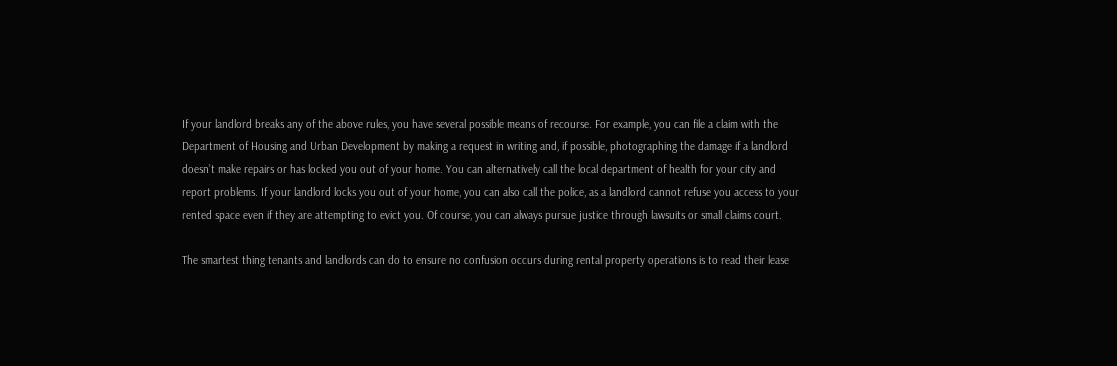If your landlord breaks any of the above rules, you have several possible means of recourse. For example, you can file a claim with the Department of Housing and Urban Development by making a request in writing and, if possible, photographing the damage if a landlord doesn’t make repairs or has locked you out of your home. You can alternatively call the local department of health for your city and report problems. If your landlord locks you out of your home, you can also call the police, as a landlord cannot refuse you access to your rented space even if they are attempting to evict you. Of course, you can always pursue justice through lawsuits or small claims court.

The smartest thing tenants and landlords can do to ensure no confusion occurs during rental property operations is to read their lease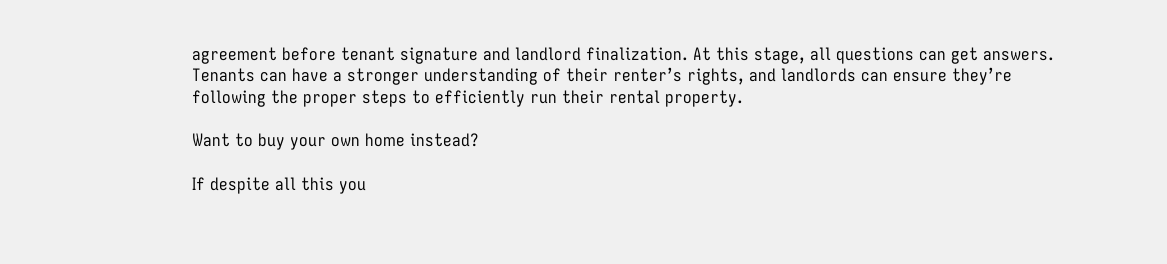agreement before tenant signature and landlord finalization. At this stage, all questions can get answers. Tenants can have a stronger understanding of their renter’s rights, and landlords can ensure they’re following the proper steps to efficiently run their rental property.

Want to buy your own home instead?

If despite all this you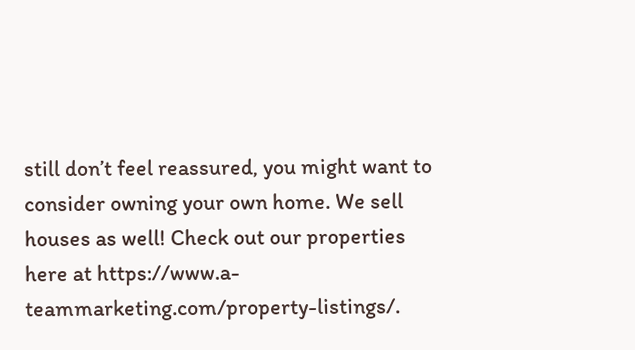still don’t feel reassured, you might want to consider owning your own home. We sell houses as well! Check out our properties here at https://www.a-teammarketing.com/property-listings/.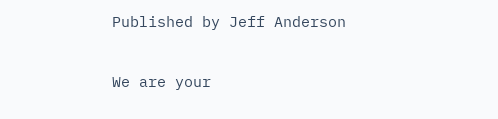Published by Jeff Anderson

We are your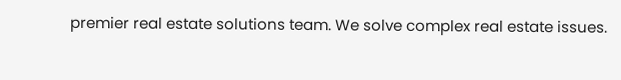premier real estate solutions team. We solve complex real estate issues.